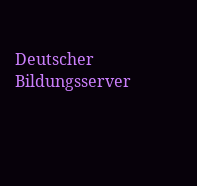Deutscher Bildungsserver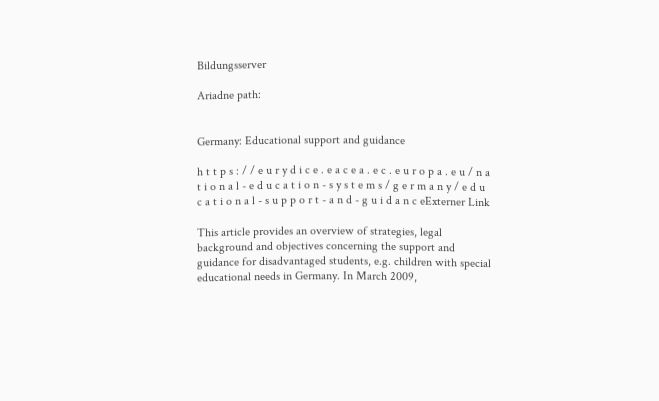Bildungsserver

Ariadne path:


Germany: Educational support and guidance

h t t p s : / / e u r y d i c e . e a c e a . e c . e u r o p a . e u / n a t i o n a l - e d u c a t i o n - s y s t e m s / g e r m a n y / e d u c a t i o n a l - s u p p o r t - a n d - g u i d a n c eExterner Link

This article provides an overview of strategies, legal background and objectives concerning the support and guidance for disadvantaged students, e.g. children with special educational needs in Germany. In March 2009,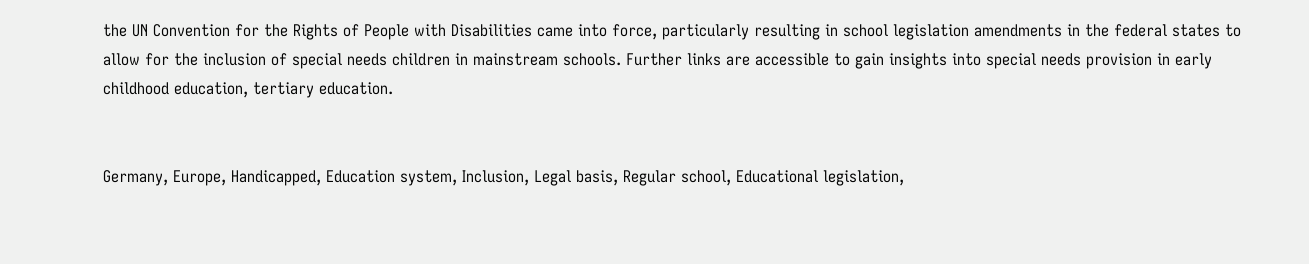the UN Convention for the Rights of People with Disabilities came into force, particularly resulting in school legislation amendments in the federal states to allow for the inclusion of special needs children in mainstream schools. Further links are accessible to gain insights into special needs provision in early childhood education, tertiary education.


Germany, Europe, Handicapped, Education system, Inclusion, Legal basis, Regular school, Educational legislation,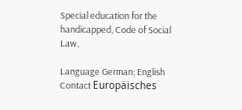Special education for the handicapped, Code of Social Law,

Language German; English
Contact Europäisches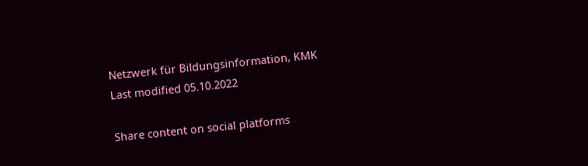Netzwerk für Bildungsinformation, KMK
Last modified 05.10.2022

Share content on social platforms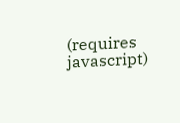(requires javascript)